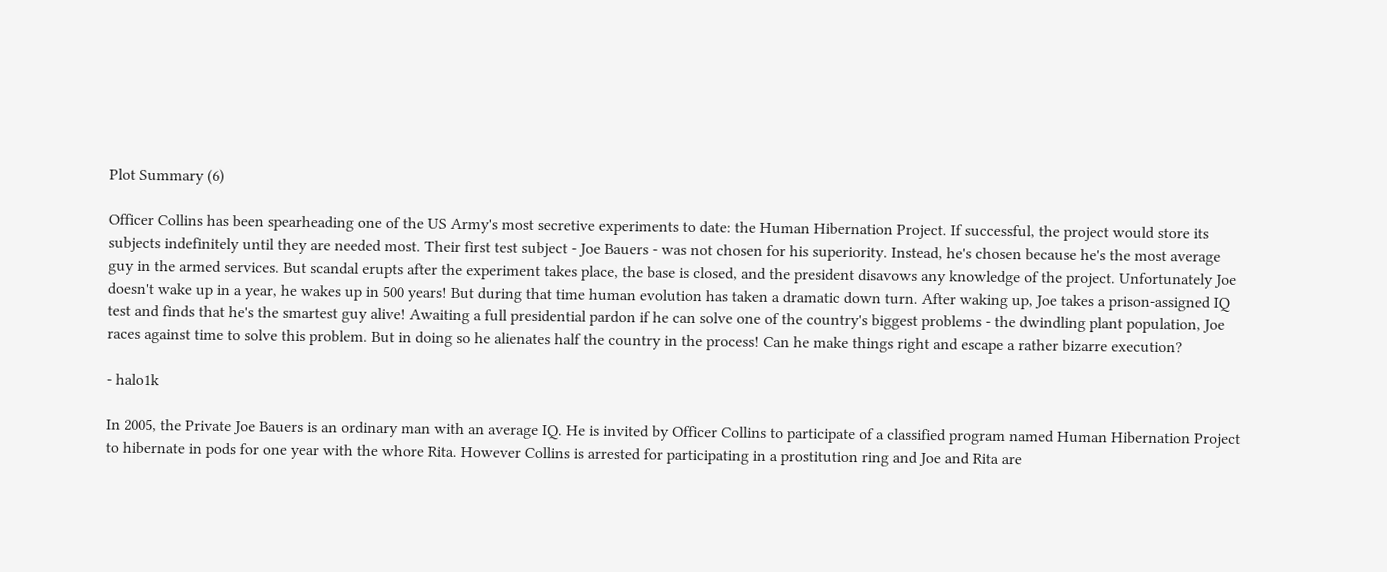Plot Summary (6)

Officer Collins has been spearheading one of the US Army's most secretive experiments to date: the Human Hibernation Project. If successful, the project would store its subjects indefinitely until they are needed most. Their first test subject - Joe Bauers - was not chosen for his superiority. Instead, he's chosen because he's the most average guy in the armed services. But scandal erupts after the experiment takes place, the base is closed, and the president disavows any knowledge of the project. Unfortunately Joe doesn't wake up in a year, he wakes up in 500 years! But during that time human evolution has taken a dramatic down turn. After waking up, Joe takes a prison-assigned IQ test and finds that he's the smartest guy alive! Awaiting a full presidential pardon if he can solve one of the country's biggest problems - the dwindling plant population, Joe races against time to solve this problem. But in doing so he alienates half the country in the process! Can he make things right and escape a rather bizarre execution?

- halo1k

In 2005, the Private Joe Bauers is an ordinary man with an average IQ. He is invited by Officer Collins to participate of a classified program named Human Hibernation Project to hibernate in pods for one year with the whore Rita. However Collins is arrested for participating in a prostitution ring and Joe and Rita are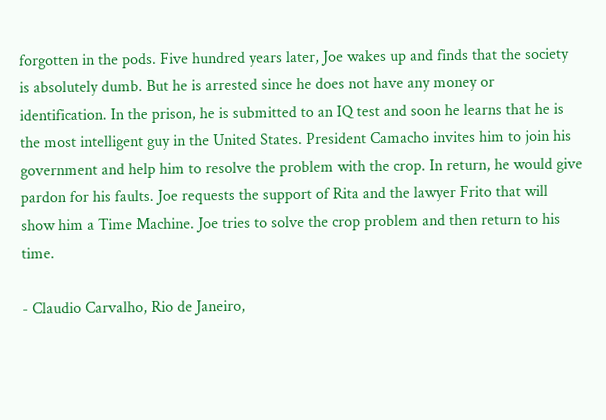forgotten in the pods. Five hundred years later, Joe wakes up and finds that the society is absolutely dumb. But he is arrested since he does not have any money or identification. In the prison, he is submitted to an IQ test and soon he learns that he is the most intelligent guy in the United States. President Camacho invites him to join his government and help him to resolve the problem with the crop. In return, he would give pardon for his faults. Joe requests the support of Rita and the lawyer Frito that will show him a Time Machine. Joe tries to solve the crop problem and then return to his time.

- Claudio Carvalho, Rio de Janeiro,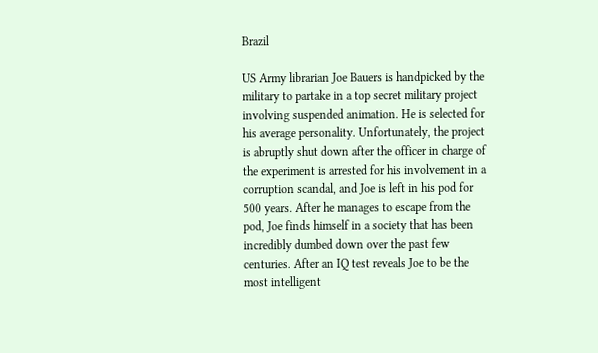Brazil

US Army librarian Joe Bauers is handpicked by the military to partake in a top secret military project involving suspended animation. He is selected for his average personality. Unfortunately, the project is abruptly shut down after the officer in charge of the experiment is arrested for his involvement in a corruption scandal, and Joe is left in his pod for 500 years. After he manages to escape from the pod, Joe finds himself in a society that has been incredibly dumbed down over the past few centuries. After an IQ test reveals Joe to be the most intelligent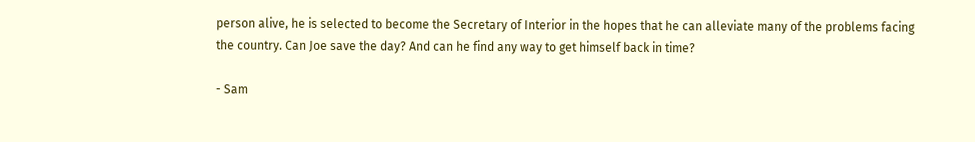person alive, he is selected to become the Secretary of Interior in the hopes that he can alleviate many of the problems facing the country. Can Joe save the day? And can he find any way to get himself back in time?

- Sam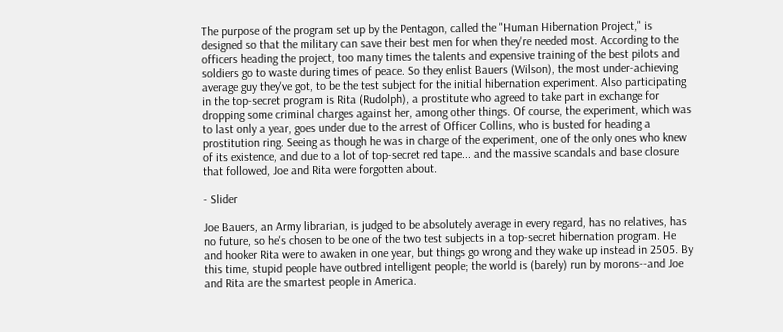The purpose of the program set up by the Pentagon, called the "Human Hibernation Project," is designed so that the military can save their best men for when they're needed most. According to the officers heading the project, too many times the talents and expensive training of the best pilots and soldiers go to waste during times of peace. So they enlist Bauers (Wilson), the most under-achieving average guy they've got, to be the test subject for the initial hibernation experiment. Also participating in the top-secret program is Rita (Rudolph), a prostitute who agreed to take part in exchange for dropping some criminal charges against her, among other things. Of course, the experiment, which was to last only a year, goes under due to the arrest of Officer Collins, who is busted for heading a prostitution ring. Seeing as though he was in charge of the experiment, one of the only ones who knew of its existence, and due to a lot of top-secret red tape... and the massive scandals and base closure that followed, Joe and Rita were forgotten about.

- Slider

Joe Bauers, an Army librarian, is judged to be absolutely average in every regard, has no relatives, has no future, so he's chosen to be one of the two test subjects in a top-secret hibernation program. He and hooker Rita were to awaken in one year, but things go wrong and they wake up instead in 2505. By this time, stupid people have outbred intelligent people; the world is (barely) run by morons--and Joe and Rita are the smartest people in America.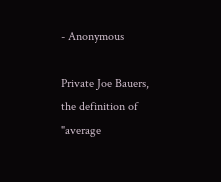- Anonymous

Private Joe Bauers, the definition of "average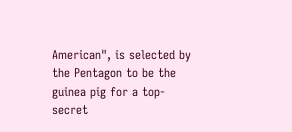American", is selected by the Pentagon to be the guinea pig for a top-secret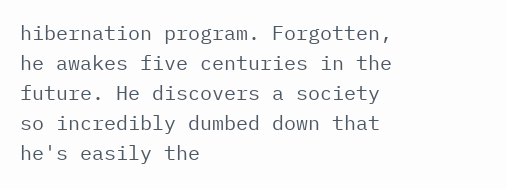hibernation program. Forgotten, he awakes five centuries in the future. He discovers a society so incredibly dumbed down that he's easily the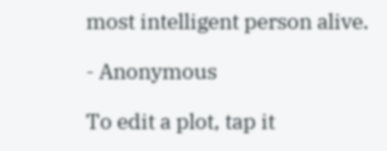most intelligent person alive.

- Anonymous

To edit a plot, tap it